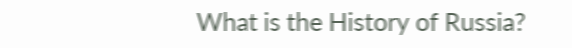What is the History of Russia?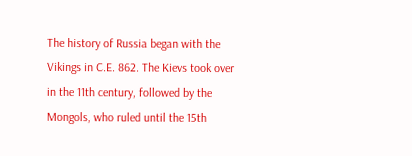The history of Russia began with the Vikings in C.E. 862. The Kievs took over in the 11th century, followed by the Mongols, who ruled until the 15th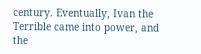century. Eventually, Ivan the Terrible came into power, and the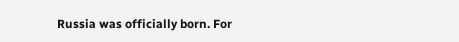Russia was officially born. For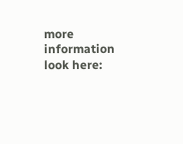more information look here: